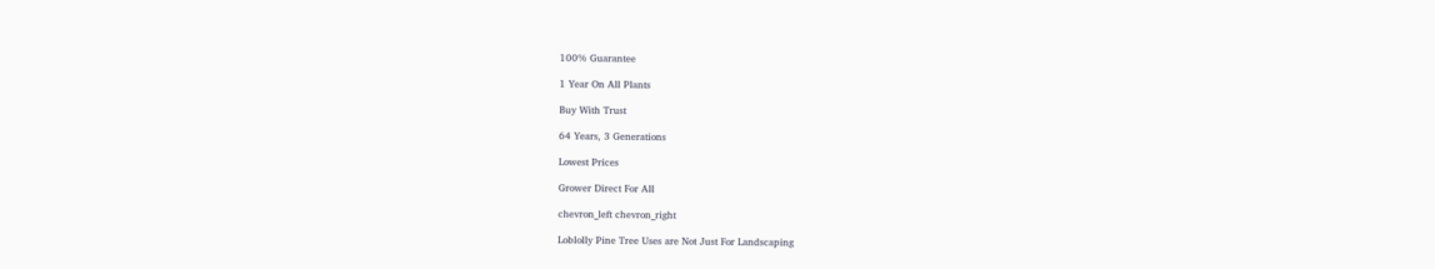100% Guarantee

1 Year On All Plants

Buy With Trust

64 Years, 3 Generations

Lowest Prices

Grower Direct For All

chevron_left chevron_right

Loblolly Pine Tree Uses are Not Just For Landscaping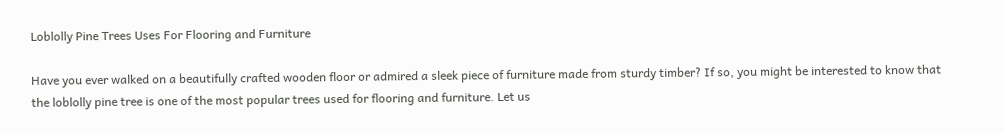Loblolly Pine Trees Uses For Flooring and Furniture

Have you ever walked on a beautifully crafted wooden floor or admired a sleek piece of furniture made from sturdy timber? If so, you might be interested to know that the loblolly pine tree is one of the most popular trees used for flooring and furniture. Let us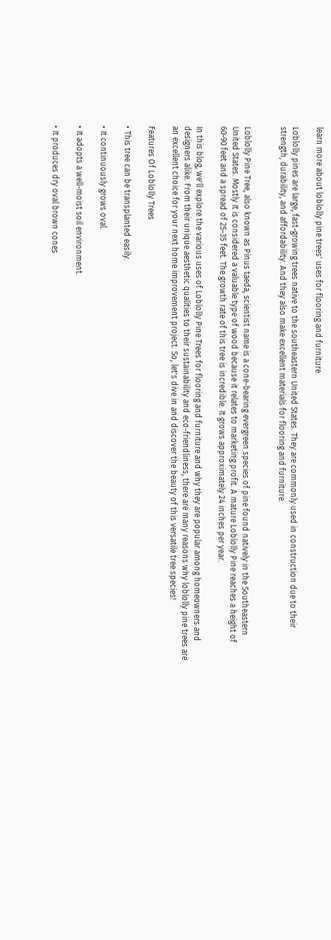learn more about loblolly pine trees' uses for flooring and furniture.

Loblolly pines are large, fast-growing trees native to the southeastern United States. They are commonly used in construction due to their strength, durability, and affordability. And they also make excellent materials for flooring and furniture.


Loblolly Pine Tree, also known as Pinus taeda, scientist name is a cone-bearing evergreen species of pine found natively in the Southeastern United States. Mostly It is considered a valuable type of wood because it relates to marketing profit. A mature Loblolly Pine reaches a height of 60-90 feet and a spread of 25-35 feet. The growth rate of this tree is incredible. It grows approximately 24 inches per year.

In this blog, we'll explore the various uses of Loblolly Pine Trees for flooring and furniture and why they are popular among homeowners and designers alike. From their unique aesthetic qualities to their sustainability and eco-friendliness, there are many reasons why loblolly pine trees are an excellent choice for your next home improvement project. So, let's dive in and discover the beauty of this versatile tree species!

Features Of Loblolly Trees

• This tree can be transplanted easily.

• It continuously grows oval.

• It adopts a well-moist soil environment.

• It produces dry oval brown cones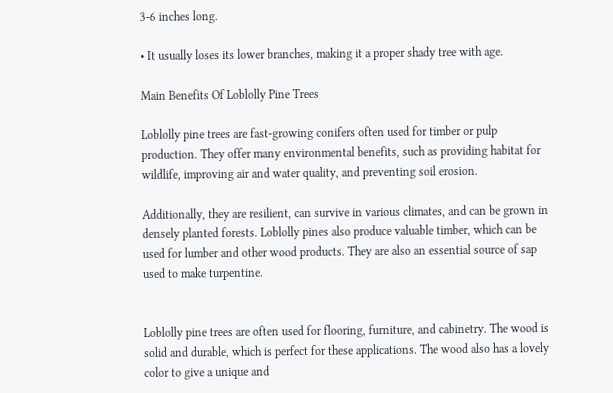3-6 inches long.

• It usually loses its lower branches, making it a proper shady tree with age.

Main Benefits Of Loblolly Pine Trees

Loblolly pine trees are fast-growing conifers often used for timber or pulp production. They offer many environmental benefits, such as providing habitat for wildlife, improving air and water quality, and preventing soil erosion.

Additionally, they are resilient, can survive in various climates, and can be grown in densely planted forests. Loblolly pines also produce valuable timber, which can be used for lumber and other wood products. They are also an essential source of sap used to make turpentine.


Loblolly pine trees are often used for flooring, furniture, and cabinetry. The wood is solid and durable, which is perfect for these applications. The wood also has a lovely color to give a unique and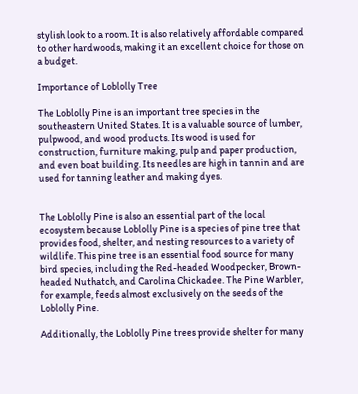stylish look to a room. It is also relatively affordable compared to other hardwoods, making it an excellent choice for those on a budget.

Importance of Loblolly Tree

The Loblolly Pine is an important tree species in the southeastern United States. It is a valuable source of lumber, pulpwood, and wood products. Its wood is used for construction, furniture making, pulp and paper production, and even boat building. Its needles are high in tannin and are used for tanning leather and making dyes.


The Loblolly Pine is also an essential part of the local ecosystem because Loblolly Pine is a species of pine tree that provides food, shelter, and nesting resources to a variety of wildlife. This pine tree is an essential food source for many bird species, including the Red-headed Woodpecker, Brown-headed Nuthatch, and Carolina Chickadee. The Pine Warbler, for example, feeds almost exclusively on the seeds of the Loblolly Pine.

Additionally, the Loblolly Pine trees provide shelter for many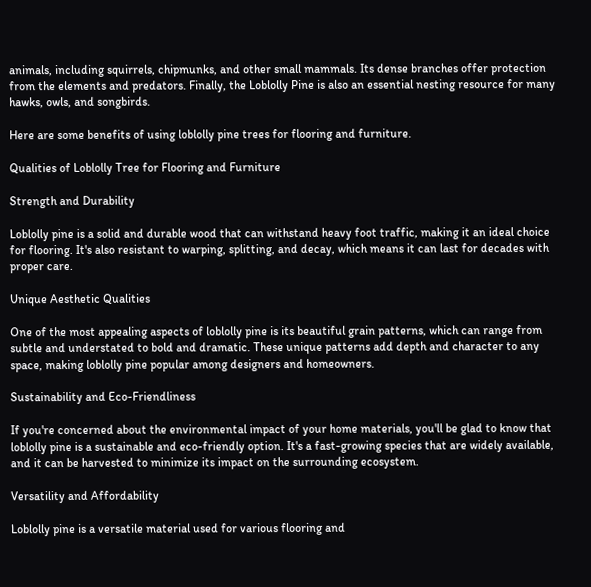animals, including squirrels, chipmunks, and other small mammals. Its dense branches offer protection from the elements and predators. Finally, the Loblolly Pine is also an essential nesting resource for many hawks, owls, and songbirds.

Here are some benefits of using loblolly pine trees for flooring and furniture.

Qualities of Loblolly Tree for Flooring and Furniture

Strength and Durability

Loblolly pine is a solid and durable wood that can withstand heavy foot traffic, making it an ideal choice for flooring. It's also resistant to warping, splitting, and decay, which means it can last for decades with proper care.

Unique Aesthetic Qualities

One of the most appealing aspects of loblolly pine is its beautiful grain patterns, which can range from subtle and understated to bold and dramatic. These unique patterns add depth and character to any space, making loblolly pine popular among designers and homeowners.

Sustainability and Eco-Friendliness

If you're concerned about the environmental impact of your home materials, you'll be glad to know that loblolly pine is a sustainable and eco-friendly option. It's a fast-growing species that are widely available, and it can be harvested to minimize its impact on the surrounding ecosystem.

Versatility and Affordability

Loblolly pine is a versatile material used for various flooring and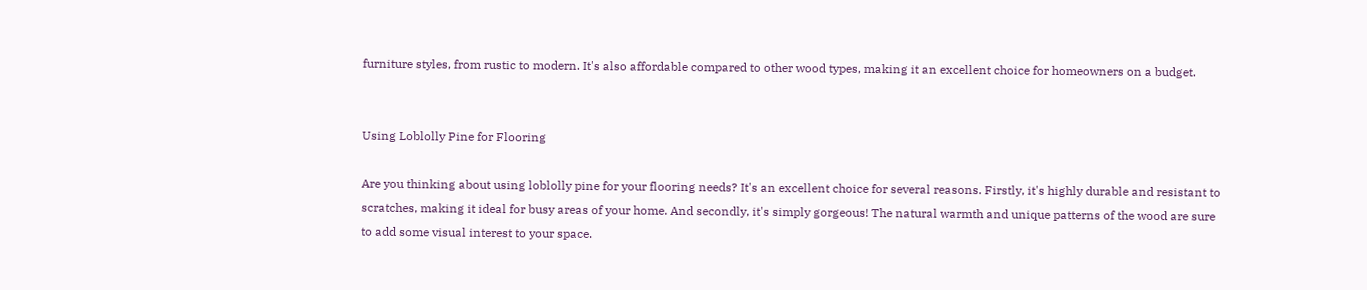furniture styles, from rustic to modern. It's also affordable compared to other wood types, making it an excellent choice for homeowners on a budget.


Using Loblolly Pine for Flooring

Are you thinking about using loblolly pine for your flooring needs? It's an excellent choice for several reasons. Firstly, it's highly durable and resistant to scratches, making it ideal for busy areas of your home. And secondly, it's simply gorgeous! The natural warmth and unique patterns of the wood are sure to add some visual interest to your space.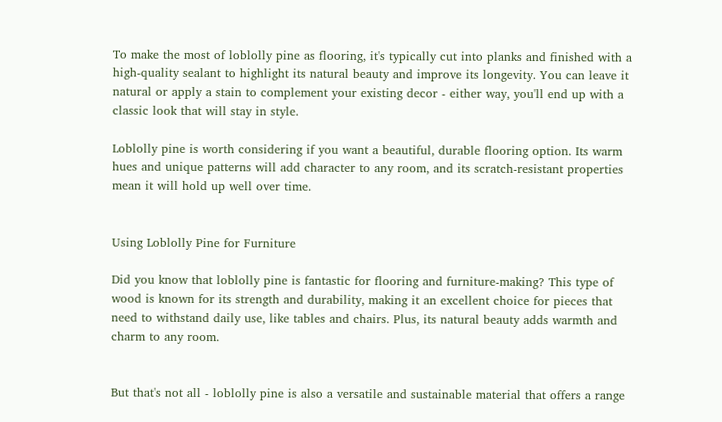To make the most of loblolly pine as flooring, it's typically cut into planks and finished with a high-quality sealant to highlight its natural beauty and improve its longevity. You can leave it natural or apply a stain to complement your existing decor - either way, you'll end up with a classic look that will stay in style.

Loblolly pine is worth considering if you want a beautiful, durable flooring option. Its warm hues and unique patterns will add character to any room, and its scratch-resistant properties mean it will hold up well over time.


Using Loblolly Pine for Furniture

Did you know that loblolly pine is fantastic for flooring and furniture-making? This type of wood is known for its strength and durability, making it an excellent choice for pieces that need to withstand daily use, like tables and chairs. Plus, its natural beauty adds warmth and charm to any room.


But that's not all - loblolly pine is also a versatile and sustainable material that offers a range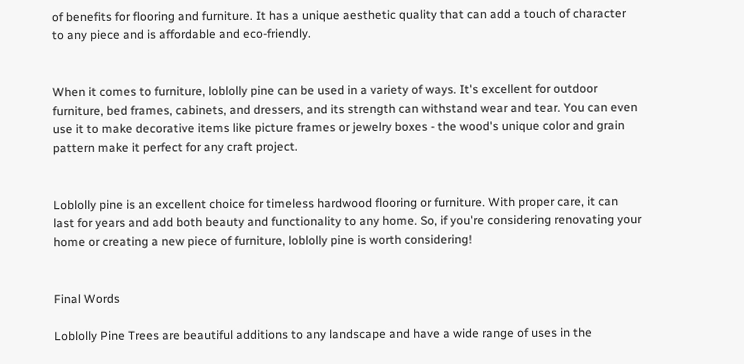of benefits for flooring and furniture. It has a unique aesthetic quality that can add a touch of character to any piece and is affordable and eco-friendly.


When it comes to furniture, loblolly pine can be used in a variety of ways. It's excellent for outdoor furniture, bed frames, cabinets, and dressers, and its strength can withstand wear and tear. You can even use it to make decorative items like picture frames or jewelry boxes - the wood's unique color and grain pattern make it perfect for any craft project.


Loblolly pine is an excellent choice for timeless hardwood flooring or furniture. With proper care, it can last for years and add both beauty and functionality to any home. So, if you're considering renovating your home or creating a new piece of furniture, loblolly pine is worth considering!


Final Words

Loblolly Pine Trees are beautiful additions to any landscape and have a wide range of uses in the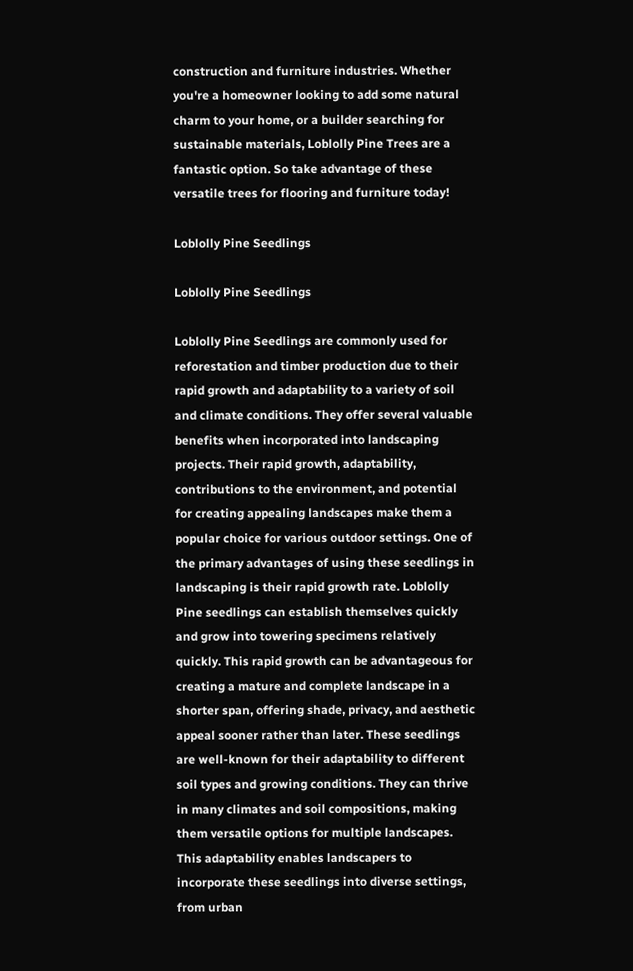construction and furniture industries. Whether you're a homeowner looking to add some natural charm to your home, or a builder searching for sustainable materials, Loblolly Pine Trees are a fantastic option. So take advantage of these versatile trees for flooring and furniture today!

Loblolly Pine Seedlings

Loblolly Pine Seedlings

Loblolly Pine Seedlings are commonly used for reforestation and timber production due to their rapid growth and adaptability to a variety of soil and climate conditions. They offer several valuable benefits when incorporated into landscaping projects. Their rapid growth, adaptability, contributions to the environment, and potential for creating appealing landscapes make them a popular choice for various outdoor settings. One of the primary advantages of using these seedlings in landscaping is their rapid growth rate. Loblolly Pine seedlings can establish themselves quickly and grow into towering specimens relatively quickly. This rapid growth can be advantageous for creating a mature and complete landscape in a shorter span, offering shade, privacy, and aesthetic appeal sooner rather than later. These seedlings are well-known for their adaptability to different soil types and growing conditions. They can thrive in many climates and soil compositions, making them versatile options for multiple landscapes. This adaptability enables landscapers to incorporate these seedlings into diverse settings, from urban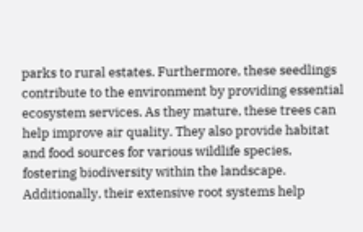parks to rural estates. Furthermore, these seedlings contribute to the environment by providing essential ecosystem services. As they mature, these trees can help improve air quality. They also provide habitat and food sources for various wildlife species, fostering biodiversity within the landscape. Additionally, their extensive root systems help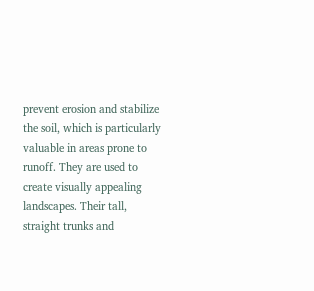prevent erosion and stabilize the soil, which is particularly valuable in areas prone to runoff. They are used to create visually appealing landscapes. Their tall, straight trunks and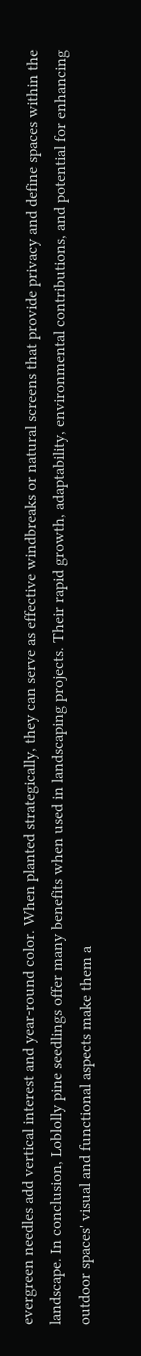evergreen needles add vertical interest and year-round color. When planted strategically, they can serve as effective windbreaks or natural screens that provide privacy and define spaces within the landscape. In conclusion, Loblolly pine seedlings offer many benefits when used in landscaping projects. Their rapid growth, adaptability, environmental contributions, and potential for enhancing outdoor spaces' visual and functional aspects make them a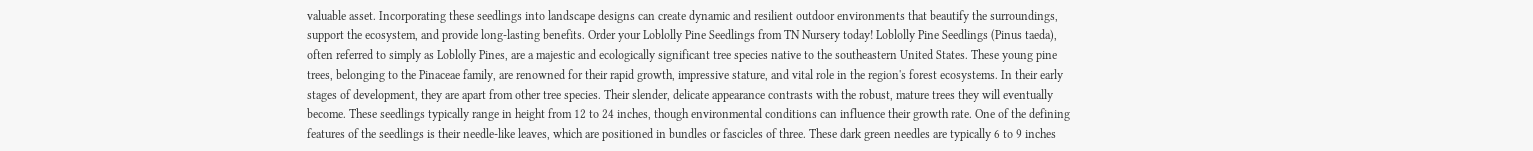valuable asset. Incorporating these seedlings into landscape designs can create dynamic and resilient outdoor environments that beautify the surroundings, support the ecosystem, and provide long-lasting benefits. Order your Loblolly Pine Seedlings from TN Nursery today! Loblolly Pine Seedlings (Pinus taeda), often referred to simply as Loblolly Pines, are a majestic and ecologically significant tree species native to the southeastern United States. These young pine trees, belonging to the Pinaceae family, are renowned for their rapid growth, impressive stature, and vital role in the region's forest ecosystems. In their early stages of development, they are apart from other tree species. Their slender, delicate appearance contrasts with the robust, mature trees they will eventually become. These seedlings typically range in height from 12 to 24 inches, though environmental conditions can influence their growth rate. One of the defining features of the seedlings is their needle-like leaves, which are positioned in bundles or fascicles of three. These dark green needles are typically 6 to 9 inches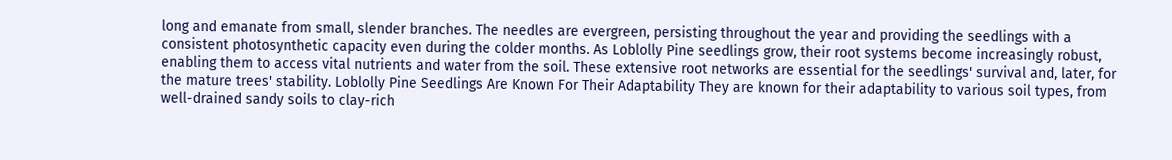long and emanate from small, slender branches. The needles are evergreen, persisting throughout the year and providing the seedlings with a consistent photosynthetic capacity even during the colder months. As Loblolly Pine seedlings grow, their root systems become increasingly robust, enabling them to access vital nutrients and water from the soil. These extensive root networks are essential for the seedlings' survival and, later, for the mature trees' stability. Loblolly Pine Seedlings Are Known For Their Adaptability They are known for their adaptability to various soil types, from well-drained sandy soils to clay-rich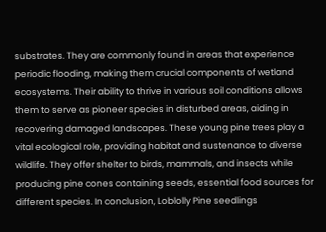substrates. They are commonly found in areas that experience periodic flooding, making them crucial components of wetland ecosystems. Their ability to thrive in various soil conditions allows them to serve as pioneer species in disturbed areas, aiding in recovering damaged landscapes. These young pine trees play a vital ecological role, providing habitat and sustenance to diverse wildlife. They offer shelter to birds, mammals, and insects while producing pine cones containing seeds, essential food sources for different species. In conclusion, Loblolly Pine seedlings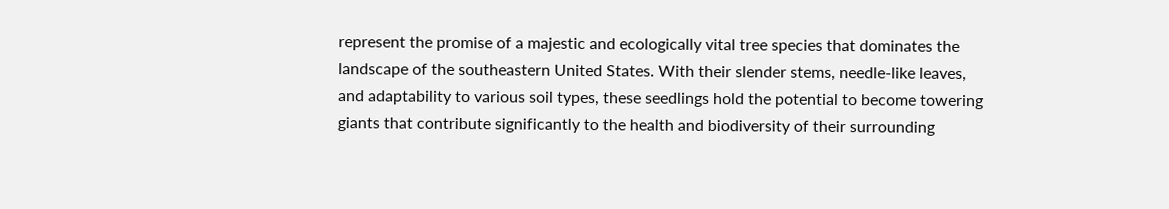represent the promise of a majestic and ecologically vital tree species that dominates the landscape of the southeastern United States. With their slender stems, needle-like leaves, and adaptability to various soil types, these seedlings hold the potential to become towering giants that contribute significantly to the health and biodiversity of their surrounding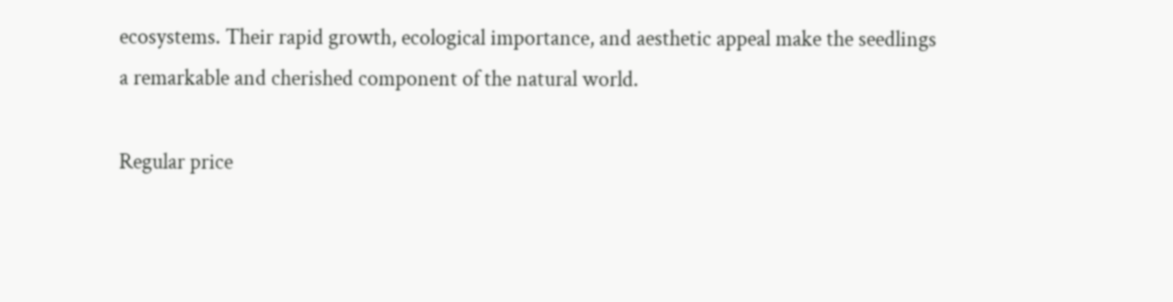ecosystems. Their rapid growth, ecological importance, and aesthetic appeal make the seedlings a remarkable and cherished component of the natural world.

Regular price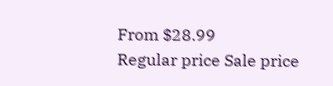From $28.99
Regular price Sale price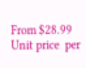From $28.99
Unit price  per